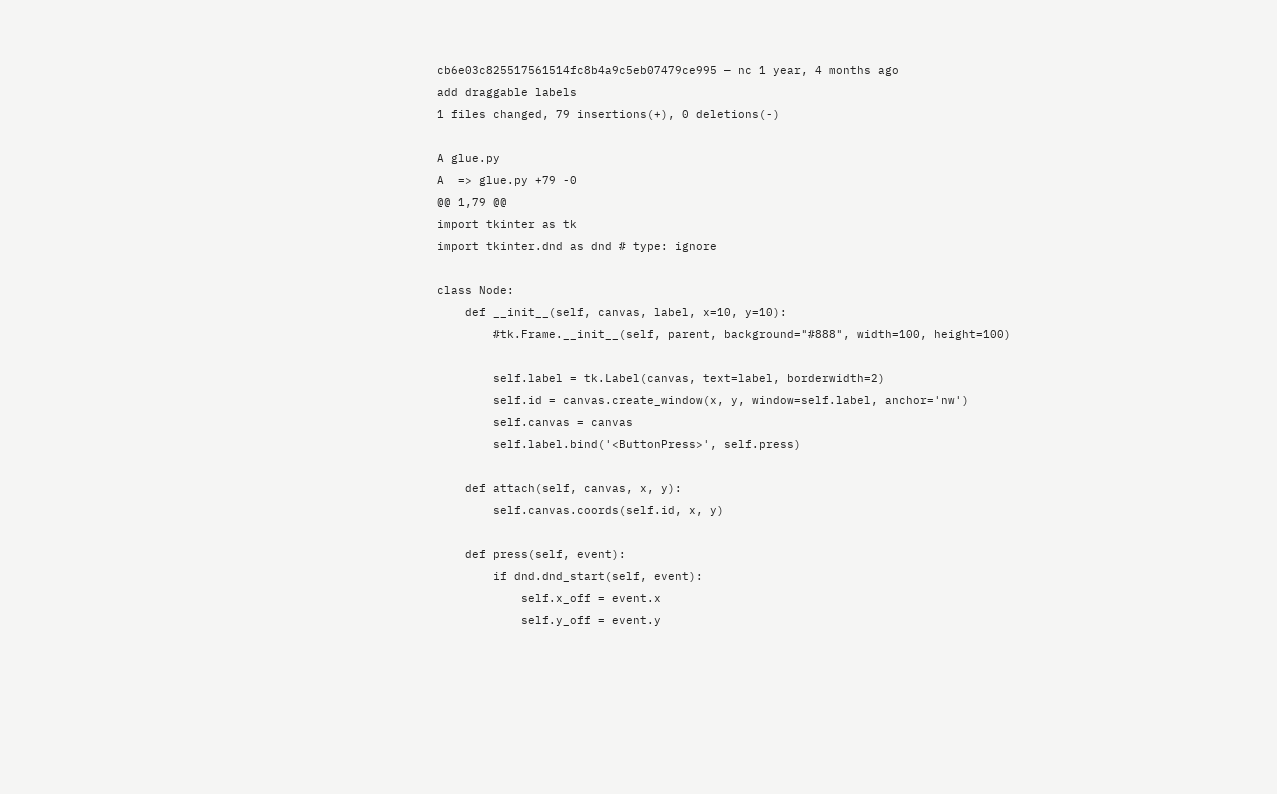cb6e03c825517561514fc8b4a9c5eb07479ce995 — nc 1 year, 4 months ago
add draggable labels
1 files changed, 79 insertions(+), 0 deletions(-)

A glue.py
A  => glue.py +79 -0
@@ 1,79 @@
import tkinter as tk
import tkinter.dnd as dnd # type: ignore

class Node:
    def __init__(self, canvas, label, x=10, y=10):
        #tk.Frame.__init__(self, parent, background="#888", width=100, height=100)

        self.label = tk.Label(canvas, text=label, borderwidth=2)
        self.id = canvas.create_window(x, y, window=self.label, anchor='nw')
        self.canvas = canvas
        self.label.bind('<ButtonPress>', self.press)

    def attach(self, canvas, x, y):
        self.canvas.coords(self.id, x, y)

    def press(self, event):
        if dnd.dnd_start(self, event):
            self.x_off = event.x
            self.y_off = event.y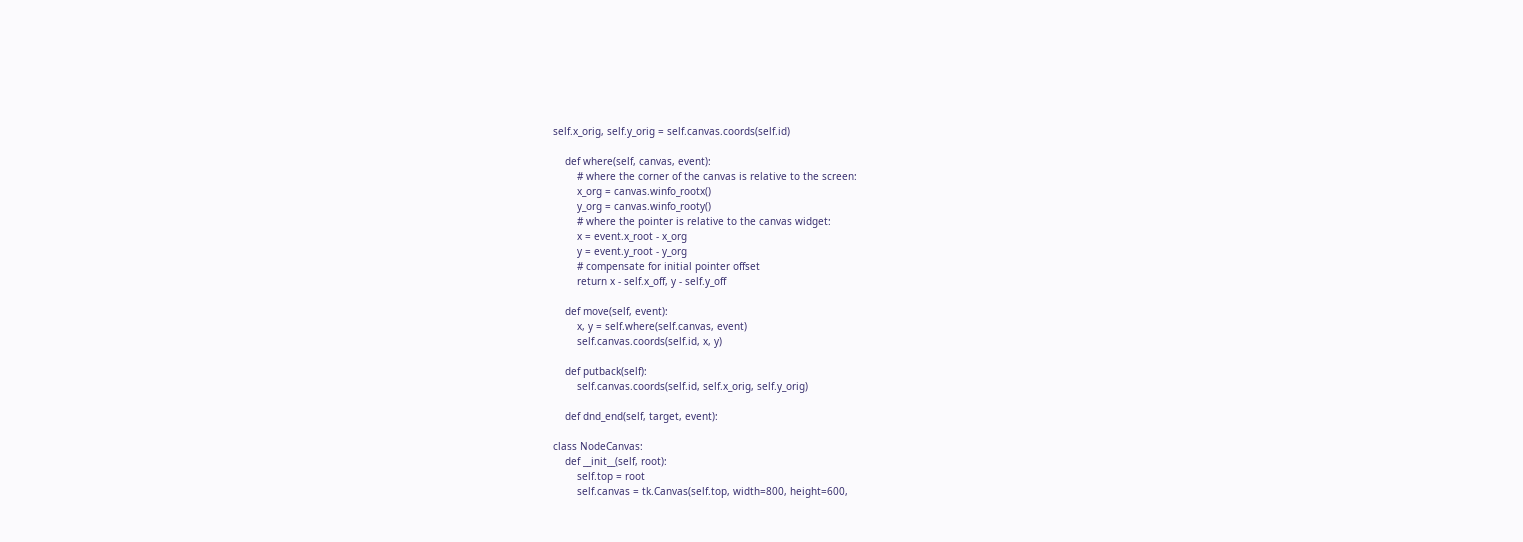self.x_orig, self.y_orig = self.canvas.coords(self.id)

    def where(self, canvas, event):
        # where the corner of the canvas is relative to the screen:
        x_org = canvas.winfo_rootx()
        y_org = canvas.winfo_rooty()
        # where the pointer is relative to the canvas widget:
        x = event.x_root - x_org
        y = event.y_root - y_org
        # compensate for initial pointer offset
        return x - self.x_off, y - self.y_off

    def move(self, event):
        x, y = self.where(self.canvas, event)
        self.canvas.coords(self.id, x, y)

    def putback(self):
        self.canvas.coords(self.id, self.x_orig, self.y_orig)

    def dnd_end(self, target, event):

class NodeCanvas:
    def __init__(self, root):
        self.top = root
        self.canvas = tk.Canvas(self.top, width=800, height=600,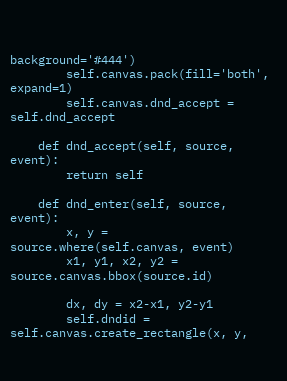background='#444')
        self.canvas.pack(fill='both', expand=1)
        self.canvas.dnd_accept = self.dnd_accept

    def dnd_accept(self, source, event):
        return self

    def dnd_enter(self, source, event):
        x, y = source.where(self.canvas, event)
        x1, y1, x2, y2 = source.canvas.bbox(source.id)

        dx, dy = x2-x1, y2-y1
        self.dndid = self.canvas.create_rectangle(x, y,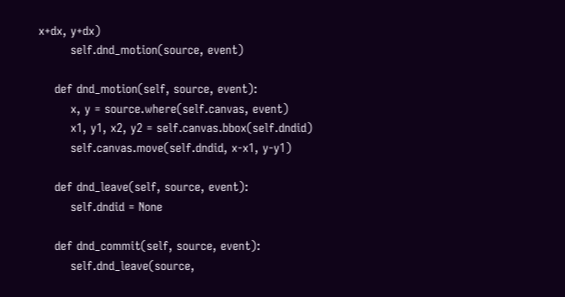x+dx, y+dx)
        self.dnd_motion(source, event)

    def dnd_motion(self, source, event):
        x, y = source.where(self.canvas, event)
        x1, y1, x2, y2 = self.canvas.bbox(self.dndid)
        self.canvas.move(self.dndid, x-x1, y-y1)

    def dnd_leave(self, source, event):
        self.dndid = None

    def dnd_commit(self, source, event):
        self.dnd_leave(source,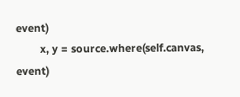event)
        x, y = source.where(self.canvas, event)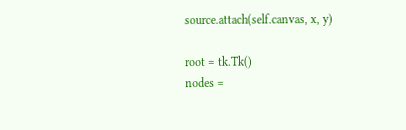source.attach(self.canvas, x, y)

root = tk.Tk()
nodes =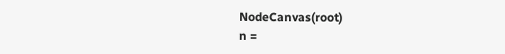NodeCanvas(root)
n =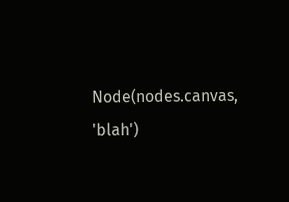Node(nodes.canvas, 'blah')